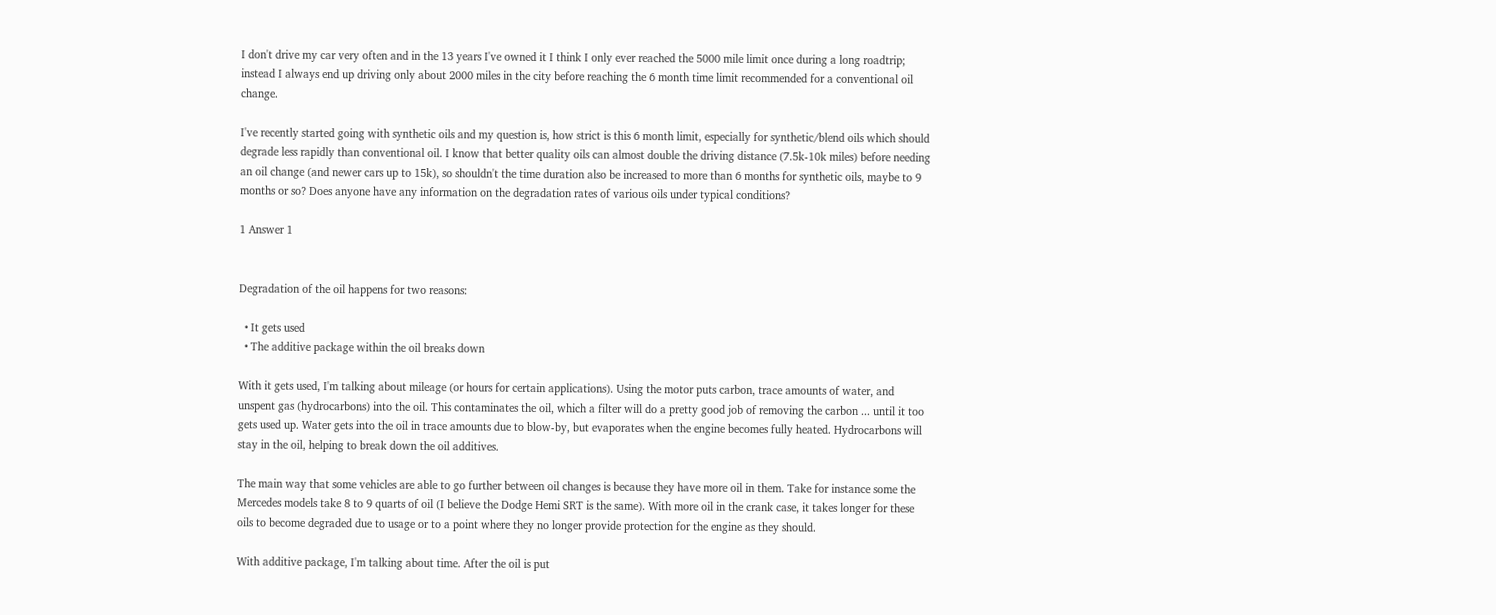I don't drive my car very often and in the 13 years I've owned it I think I only ever reached the 5000 mile limit once during a long roadtrip; instead I always end up driving only about 2000 miles in the city before reaching the 6 month time limit recommended for a conventional oil change.

I've recently started going with synthetic oils and my question is, how strict is this 6 month limit, especially for synthetic/blend oils which should degrade less rapidly than conventional oil. I know that better quality oils can almost double the driving distance (7.5k-10k miles) before needing an oil change (and newer cars up to 15k), so shouldn't the time duration also be increased to more than 6 months for synthetic oils, maybe to 9 months or so? Does anyone have any information on the degradation rates of various oils under typical conditions?

1 Answer 1


Degradation of the oil happens for two reasons:

  • It gets used
  • The additive package within the oil breaks down

With it gets used, I'm talking about mileage (or hours for certain applications). Using the motor puts carbon, trace amounts of water, and unspent gas (hydrocarbons) into the oil. This contaminates the oil, which a filter will do a pretty good job of removing the carbon ... until it too gets used up. Water gets into the oil in trace amounts due to blow-by, but evaporates when the engine becomes fully heated. Hydrocarbons will stay in the oil, helping to break down the oil additives.

The main way that some vehicles are able to go further between oil changes is because they have more oil in them. Take for instance some the Mercedes models take 8 to 9 quarts of oil (I believe the Dodge Hemi SRT is the same). With more oil in the crank case, it takes longer for these oils to become degraded due to usage or to a point where they no longer provide protection for the engine as they should.

With additive package, I'm talking about time. After the oil is put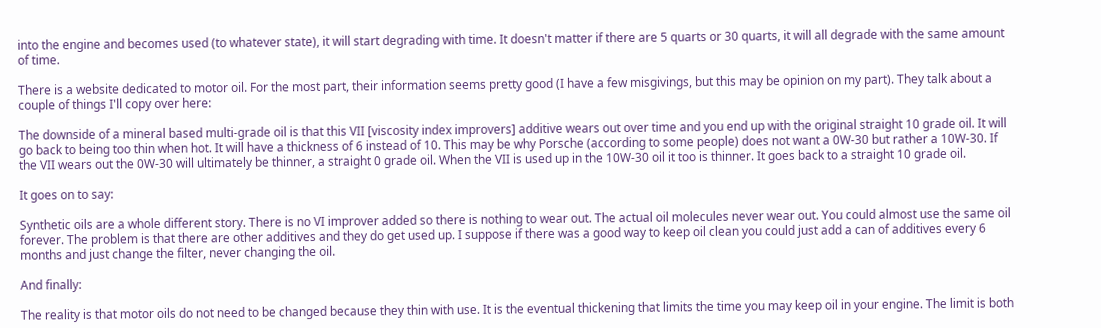into the engine and becomes used (to whatever state), it will start degrading with time. It doesn't matter if there are 5 quarts or 30 quarts, it will all degrade with the same amount of time.

There is a website dedicated to motor oil. For the most part, their information seems pretty good (I have a few misgivings, but this may be opinion on my part). They talk about a couple of things I'll copy over here:

The downside of a mineral based multi-grade oil is that this VII [viscosity index improvers] additive wears out over time and you end up with the original straight 10 grade oil. It will go back to being too thin when hot. It will have a thickness of 6 instead of 10. This may be why Porsche (according to some people) does not want a 0W-30 but rather a 10W-30. If the VII wears out the 0W-30 will ultimately be thinner, a straight 0 grade oil. When the VII is used up in the 10W-30 oil it too is thinner. It goes back to a straight 10 grade oil.

It goes on to say:

Synthetic oils are a whole different story. There is no VI improver added so there is nothing to wear out. The actual oil molecules never wear out. You could almost use the same oil forever. The problem is that there are other additives and they do get used up. I suppose if there was a good way to keep oil clean you could just add a can of additives every 6 months and just change the filter, never changing the oil.

And finally:

The reality is that motor oils do not need to be changed because they thin with use. It is the eventual thickening that limits the time you may keep oil in your engine. The limit is both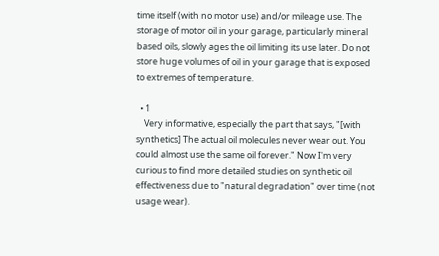time itself (with no motor use) and/or mileage use. The storage of motor oil in your garage, particularly mineral based oils, slowly ages the oil limiting its use later. Do not store huge volumes of oil in your garage that is exposed to extremes of temperature.

  • 1
    Very informative, especially the part that says, "[with synthetics] The actual oil molecules never wear out. You could almost use the same oil forever." Now I'm very curious to find more detailed studies on synthetic oil effectiveness due to "natural degradation" over time (not usage wear).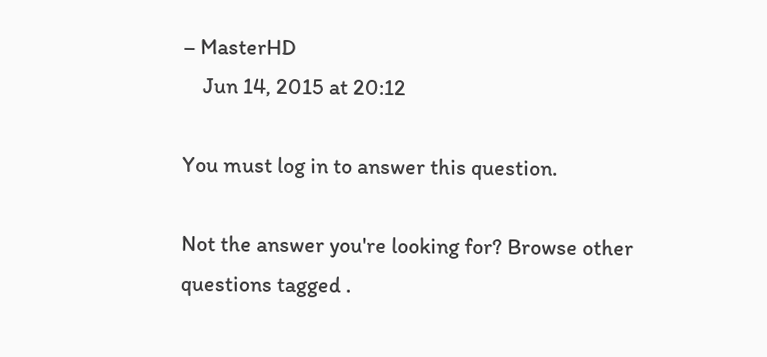– MasterHD
    Jun 14, 2015 at 20:12

You must log in to answer this question.

Not the answer you're looking for? Browse other questions tagged .